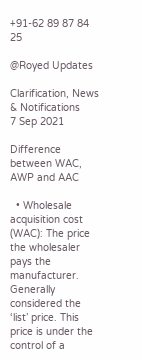+91-62 89 87 84 25

@Royed Updates

Clarification, News & Notifications
7 Sep 2021

Difference between WAC, AWP and AAC

  • Wholesale acquisition cost (WAC): The price the wholesaler pays the manufacturer. Generally considered the ‘list’ price. This price is under the control of a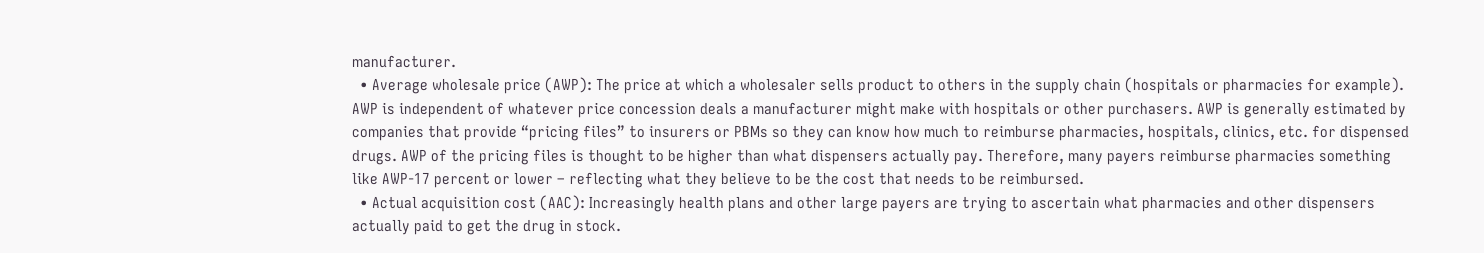manufacturer.
  • Average wholesale price (AWP): The price at which a wholesaler sells product to others in the supply chain (hospitals or pharmacies for example). AWP is independent of whatever price concession deals a manufacturer might make with hospitals or other purchasers. AWP is generally estimated by companies that provide “pricing files” to insurers or PBMs so they can know how much to reimburse pharmacies, hospitals, clinics, etc. for dispensed drugs. AWP of the pricing files is thought to be higher than what dispensers actually pay. Therefore, many payers reimburse pharmacies something like AWP-17 percent or lower – reflecting what they believe to be the cost that needs to be reimbursed.
  • Actual acquisition cost (AAC): Increasingly health plans and other large payers are trying to ascertain what pharmacies and other dispensers actually paid to get the drug in stock.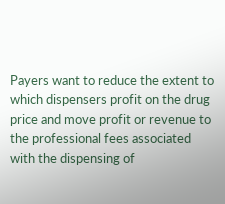Payers want to reduce the extent to which dispensers profit on the drug price and move profit or revenue to the professional fees associated with the dispensing of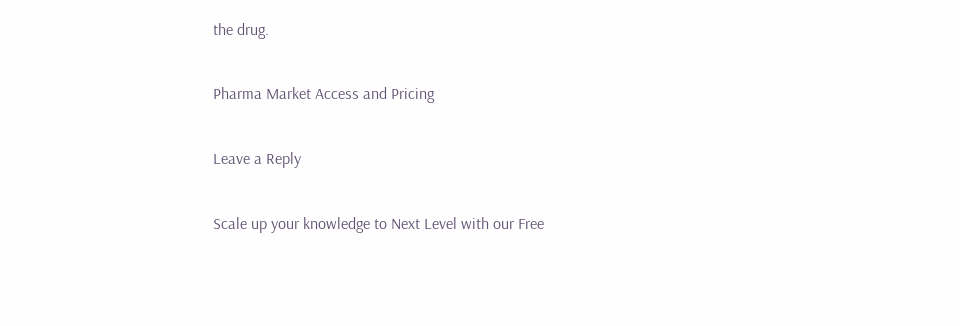the drug.

Pharma Market Access and Pricing

Leave a Reply

Scale up your knowledge to Next Level with our Free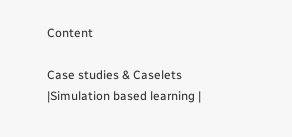Content

Case studies & Caselets |Simulation based learning |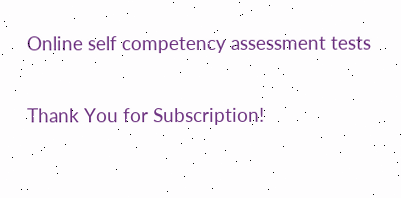Online self competency assessment tests

Thank You for Subscription!